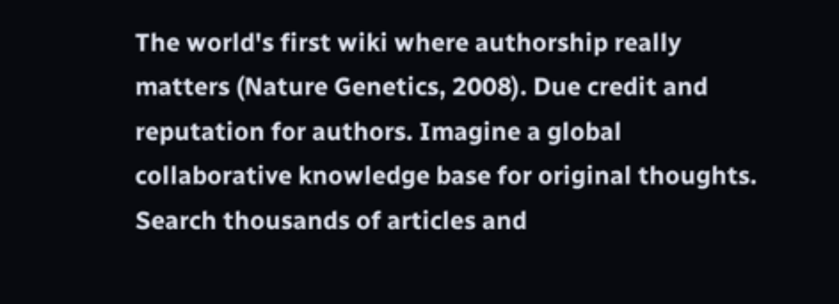The world's first wiki where authorship really matters (Nature Genetics, 2008). Due credit and reputation for authors. Imagine a global collaborative knowledge base for original thoughts. Search thousands of articles and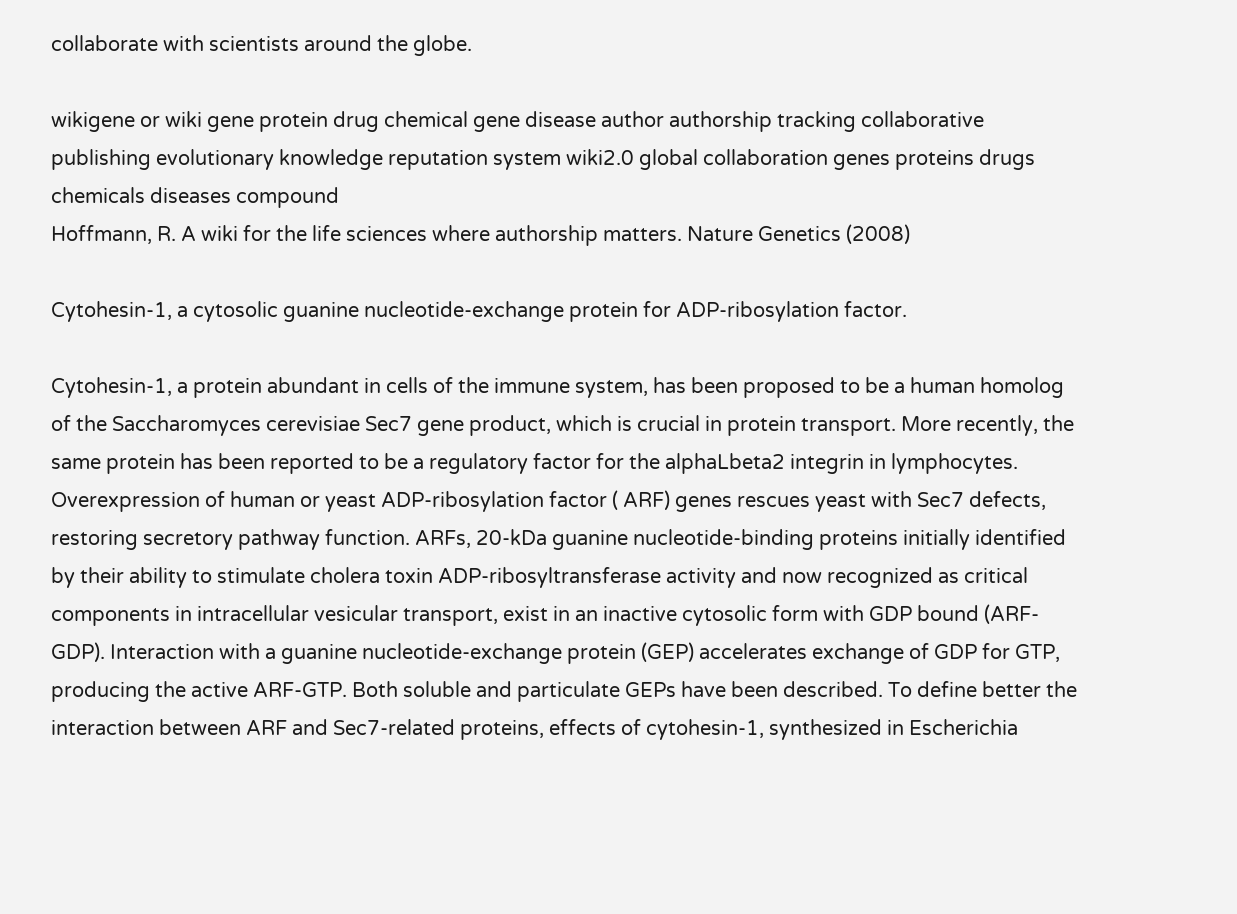collaborate with scientists around the globe.

wikigene or wiki gene protein drug chemical gene disease author authorship tracking collaborative publishing evolutionary knowledge reputation system wiki2.0 global collaboration genes proteins drugs chemicals diseases compound
Hoffmann, R. A wiki for the life sciences where authorship matters. Nature Genetics (2008)

Cytohesin-1, a cytosolic guanine nucleotide-exchange protein for ADP-ribosylation factor.

Cytohesin-1, a protein abundant in cells of the immune system, has been proposed to be a human homolog of the Saccharomyces cerevisiae Sec7 gene product, which is crucial in protein transport. More recently, the same protein has been reported to be a regulatory factor for the alphaLbeta2 integrin in lymphocytes. Overexpression of human or yeast ADP-ribosylation factor ( ARF) genes rescues yeast with Sec7 defects, restoring secretory pathway function. ARFs, 20-kDa guanine nucleotide-binding proteins initially identified by their ability to stimulate cholera toxin ADP-ribosyltransferase activity and now recognized as critical components in intracellular vesicular transport, exist in an inactive cytosolic form with GDP bound (ARF-GDP). Interaction with a guanine nucleotide-exchange protein (GEP) accelerates exchange of GDP for GTP, producing the active ARF-GTP. Both soluble and particulate GEPs have been described. To define better the interaction between ARF and Sec7-related proteins, effects of cytohesin-1, synthesized in Escherichia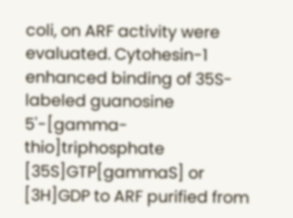coli, on ARF activity were evaluated. Cytohesin-1 enhanced binding of 35S- labeled guanosine 5'-[gamma-thio]triphosphate [35S]GTP[gammaS] or [3H]GDP to ARF purified from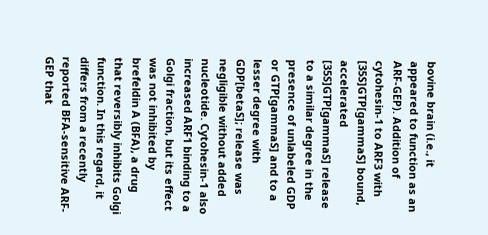bovine brain (i.e., it appeared to function as an ARF-GEP). Addition of cytohesin-1 to ARF3 with [35S]GTP[gammaS] bound, accelerated [35S]GTP[gammaS] release to a similar degree in the presence of unlabeled GDP or GTP[gammaS] and to a lesser degree with GDP[betaS]; release was negligible without added nucleotide. Cytohesin-1 also increased ARF1 binding to a Golgi fraction, but its effect was not inhibited by brefeldin A (BFA), a drug that reversibly inhibits Golgi function. In this regard, it differs from a recently reported BFA-sensitive ARF-GEP that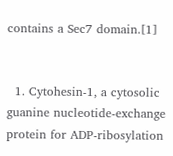contains a Sec7 domain.[1]


  1. Cytohesin-1, a cytosolic guanine nucleotide-exchange protein for ADP-ribosylation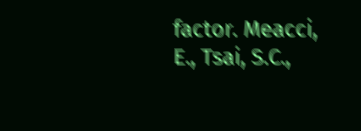factor. Meacci, E., Tsai, S.C.,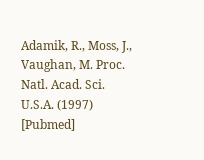Adamik, R., Moss, J., Vaughan, M. Proc. Natl. Acad. Sci. U.S.A. (1997) [Pubmed]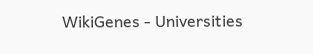WikiGenes - Universities